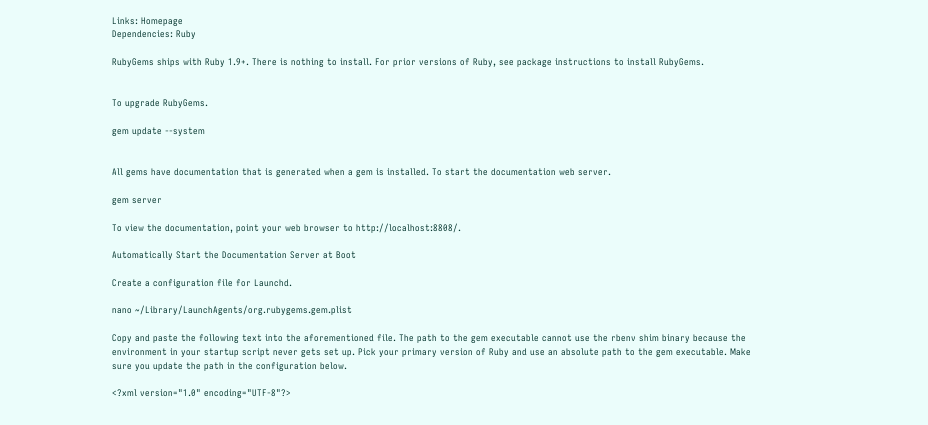Links: Homepage
Dependencies: Ruby

RubyGems ships with Ruby 1.9+. There is nothing to install. For prior versions of Ruby, see package instructions to install RubyGems.


To upgrade RubyGems.

gem update --system


All gems have documentation that is generated when a gem is installed. To start the documentation web server.

gem server

To view the documentation, point your web browser to http://localhost:8808/.

Automatically Start the Documentation Server at Boot

Create a configuration file for Launchd.

nano ~/Library/LaunchAgents/org.rubygems.gem.plist

Copy and paste the following text into the aforementioned file. The path to the gem executable cannot use the rbenv shim binary because the environment in your startup script never gets set up. Pick your primary version of Ruby and use an absolute path to the gem executable. Make sure you update the path in the configuration below.

<?xml version="1.0" encoding="UTF-8"?>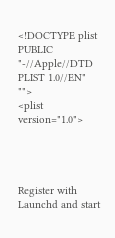<!DOCTYPE plist PUBLIC "-//Apple//DTD PLIST 1.0//EN" "">
<plist version="1.0">




Register with Launchd and start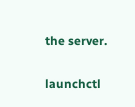the server.

launchctl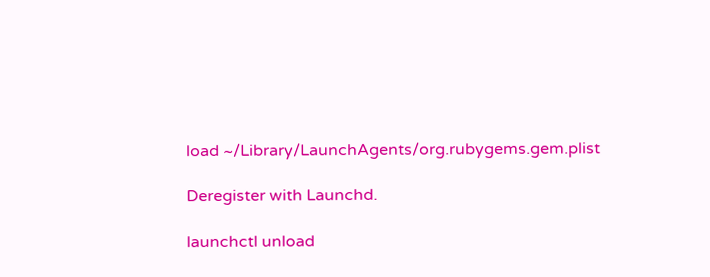load ~/Library/LaunchAgents/org.rubygems.gem.plist

Deregister with Launchd.

launchctl unload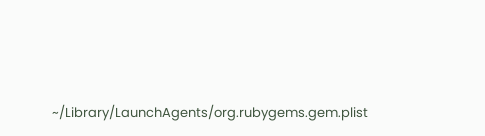~/Library/LaunchAgents/org.rubygems.gem.plist